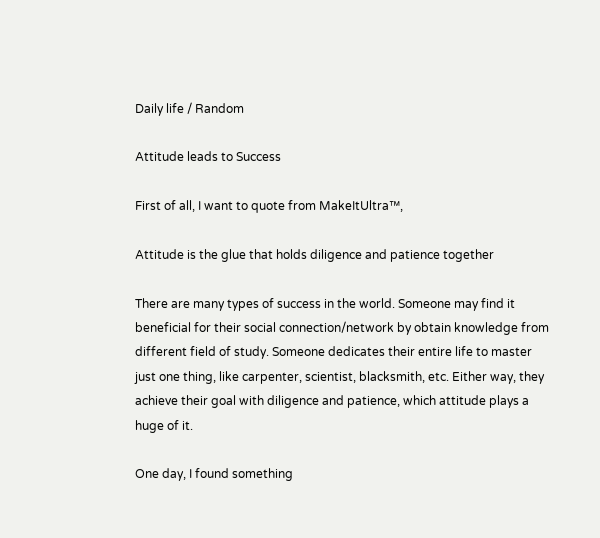Daily life / Random

Attitude leads to Success

First of all, I want to quote from MakeItUltra™,

Attitude is the glue that holds diligence and patience together

There are many types of success in the world. Someone may find it beneficial for their social connection/network by obtain knowledge from different field of study. Someone dedicates their entire life to master just one thing, like carpenter, scientist, blacksmith, etc. Either way, they achieve their goal with diligence and patience, which attitude plays a huge of it.

One day, I found something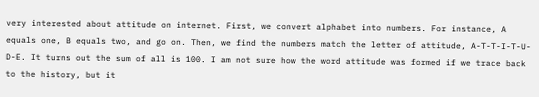very interested about attitude on internet. First, we convert alphabet into numbers. For instance, A equals one, B equals two, and go on. Then, we find the numbers match the letter of attitude, A-T-T-I-T-U-D-E. It turns out the sum of all is 100. I am not sure how the word attitude was formed if we trace back to the history, but it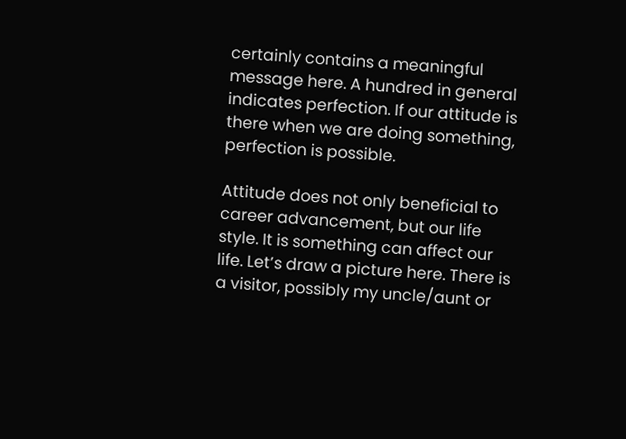certainly contains a meaningful message here. A hundred in general indicates perfection. If our attitude is there when we are doing something, perfection is possible.

Attitude does not only beneficial to career advancement, but our life style. It is something can affect our life. Let’s draw a picture here. There is a visitor, possibly my uncle/aunt or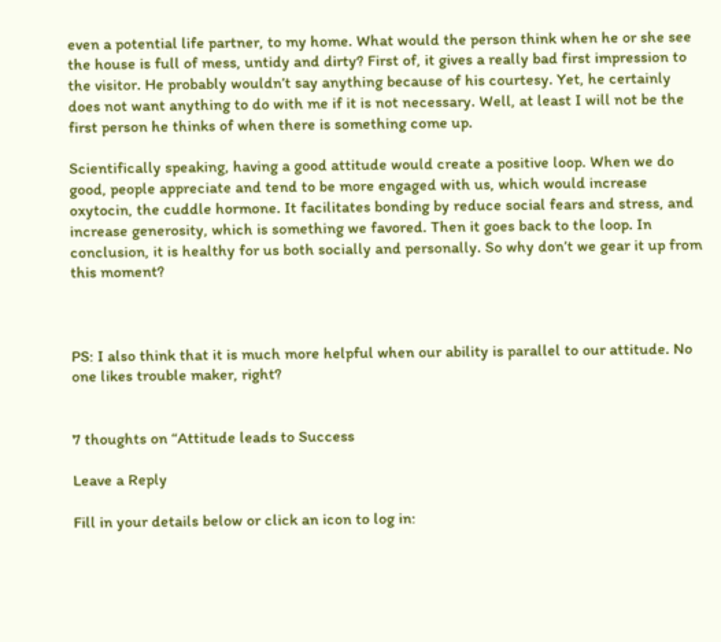even a potential life partner, to my home. What would the person think when he or she see the house is full of mess, untidy and dirty? First of, it gives a really bad first impression to the visitor. He probably wouldn’t say anything because of his courtesy. Yet, he certainly does not want anything to do with me if it is not necessary. Well, at least I will not be the first person he thinks of when there is something come up.

Scientifically speaking, having a good attitude would create a positive loop. When we do good, people appreciate and tend to be more engaged with us, which would increase oxytocin, the cuddle hormone. It facilitates bonding by reduce social fears and stress, and increase generosity, which is something we favored. Then it goes back to the loop. In conclusion, it is healthy for us both socially and personally. So why don’t we gear it up from this moment?



PS: I also think that it is much more helpful when our ability is parallel to our attitude. No one likes trouble maker, right?


7 thoughts on “Attitude leads to Success

Leave a Reply

Fill in your details below or click an icon to log in: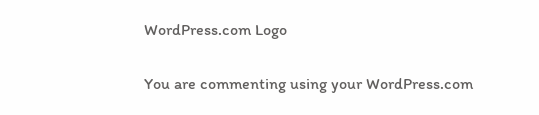WordPress.com Logo

You are commenting using your WordPress.com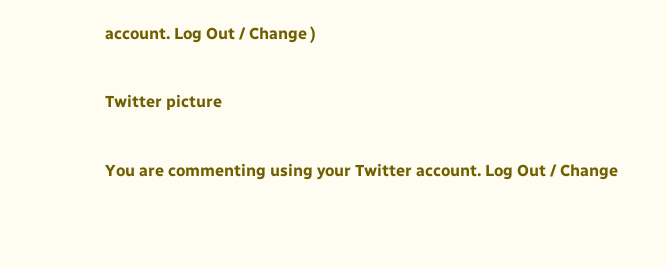account. Log Out / Change )

Twitter picture

You are commenting using your Twitter account. Log Out / Change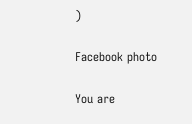)

Facebook photo

You are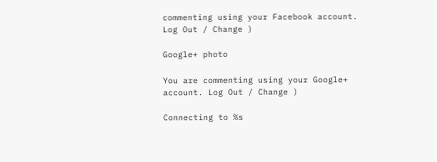commenting using your Facebook account. Log Out / Change )

Google+ photo

You are commenting using your Google+ account. Log Out / Change )

Connecting to %s